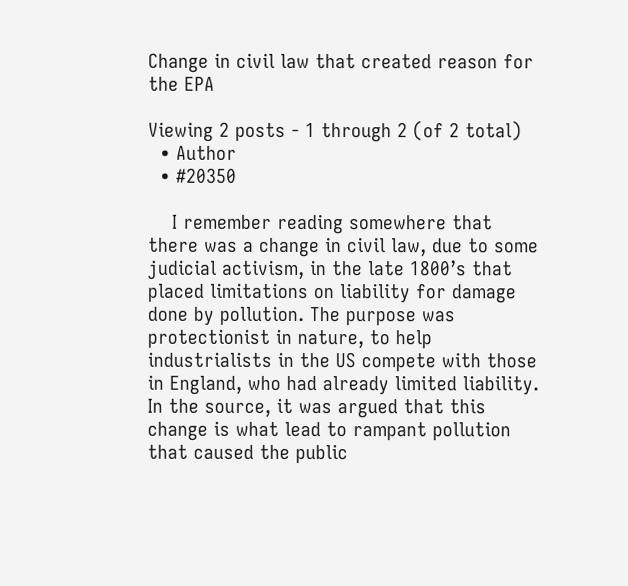Change in civil law that created reason for the EPA

Viewing 2 posts - 1 through 2 (of 2 total)
  • Author
  • #20350

    I remember reading somewhere that there was a change in civil law, due to some judicial activism, in the late 1800’s that placed limitations on liability for damage done by pollution. The purpose was protectionist in nature, to help industrialists in the US compete with those in England, who had already limited liability. In the source, it was argued that this change is what lead to rampant pollution that caused the public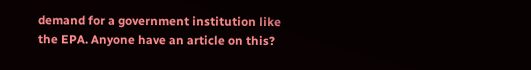demand for a government institution like the EPA. Anyone have an article on this?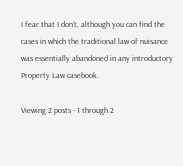I fear that I don’t, although you can find the cases in which the traditional law of nuisance was essentially abandoned in any introductory Property Law casebook.

Viewing 2 posts - 1 through 2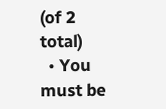(of 2 total)
  • You must be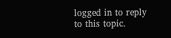logged in to reply to this topic.